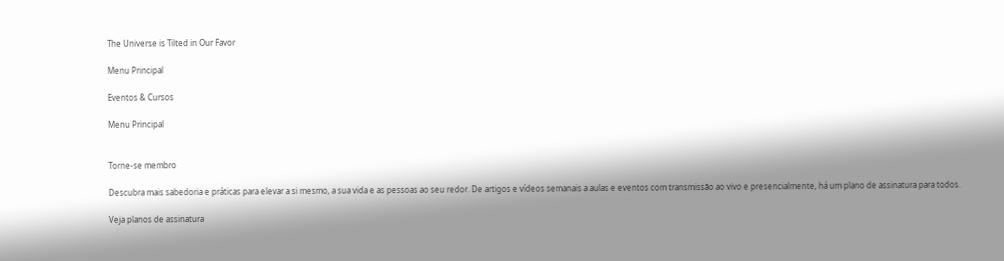The Universe is Tilted in Our Favor

Menu Principal

Eventos & Cursos

Menu Principal


Torne-se membro

Descubra mais sabedoria e práticas para elevar a si mesmo, a sua vida e as pessoas ao seu redor. De artigos e vídeos semanais a aulas e eventos com transmissão ao vivo e presencialmente, há um plano de assinatura para todos.

Veja planos de assinatura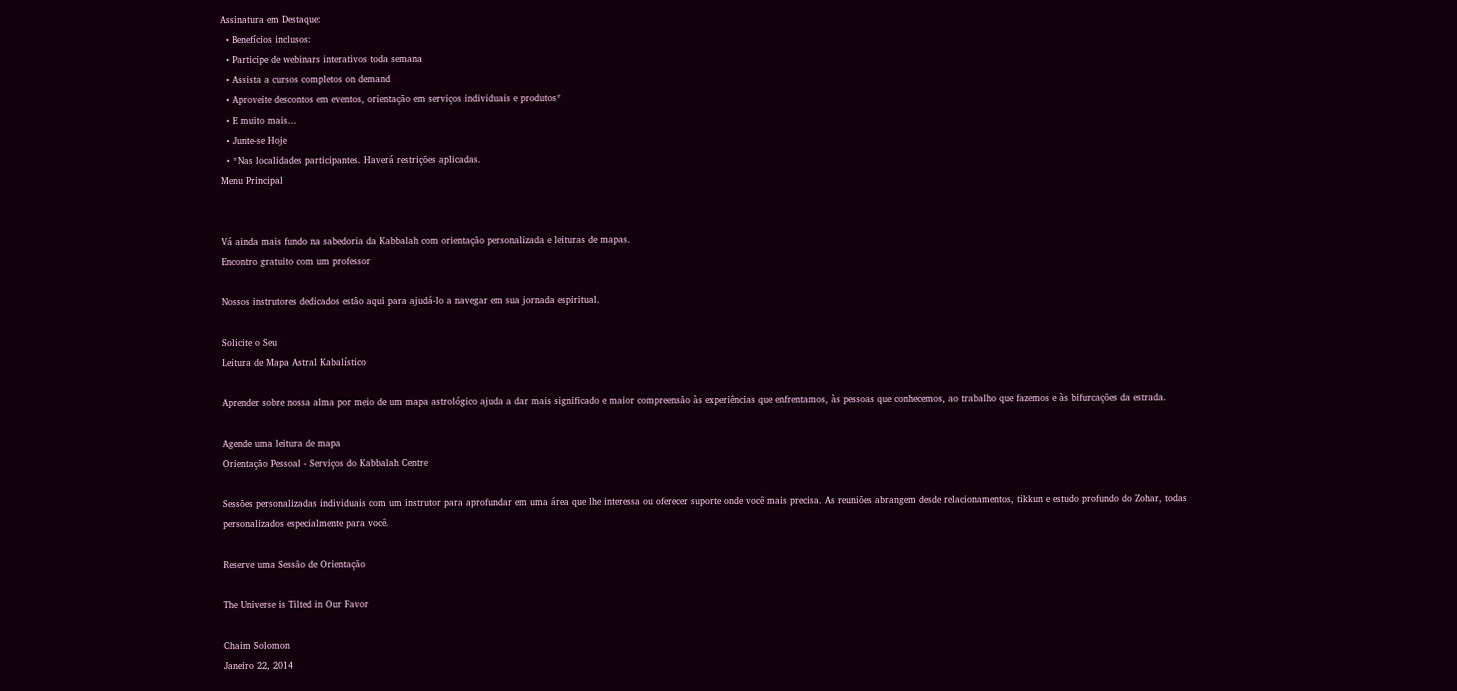Assinatura em Destaque:
  • Benefícios inclusos:
  • Participe de webinars interativos toda semana
  • Assista a cursos completos on demand
  • Aproveite descontos em eventos, orientação em serviços individuais e produtos*
  • E muito mais...
  • Junte-se Hoje
  • *Nas localidades participantes. Haverá restrições aplicadas.
Menu Principal


Vá ainda mais fundo na sabedoria da Kabbalah com orientação personalizada e leituras de mapas.
Encontro gratuito com um professor

Nossos instrutores dedicados estão aqui para ajudá-lo a navegar em sua jornada espiritual.

Solicite o Seu
Leitura de Mapa Astral Kabalístico

Aprender sobre nossa alma por meio de um mapa astrológico ajuda a dar mais significado e maior compreensão às experiências que enfrentamos, às pessoas que conhecemos, ao trabalho que fazemos e às bifurcações da estrada.

Agende uma leitura de mapa
Orientação Pessoal - Serviços do Kabbalah Centre

Sessões personalizadas individuais com um instrutor para aprofundar em uma área que lhe interessa ou oferecer suporte onde você mais precisa. As reuniões abrangem desde relacionamentos, tikkun e estudo profundo do Zohar, todas personalizados especialmente para você.

Reserve uma Sessão de Orientação

The Universe is Tilted in Our Favor

Chaim Solomon
Janeiro 22, 2014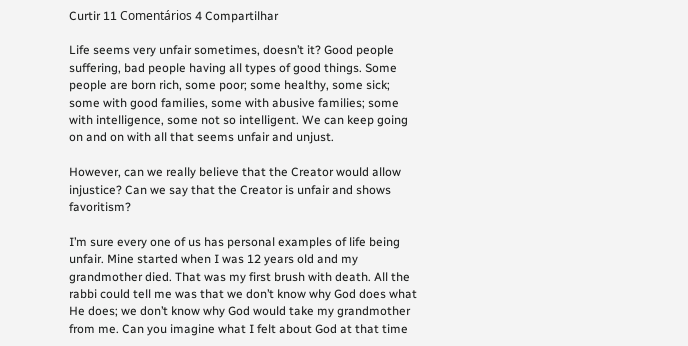Curtir 11 Comentários 4 Compartilhar

Life seems very unfair sometimes, doesn’t it? Good people suffering, bad people having all types of good things. Some people are born rich, some poor; some healthy, some sick; some with good families, some with abusive families; some with intelligence, some not so intelligent. We can keep going on and on with all that seems unfair and unjust.

However, can we really believe that the Creator would allow injustice? Can we say that the Creator is unfair and shows favoritism?

I’m sure every one of us has personal examples of life being unfair. Mine started when I was 12 years old and my grandmother died. That was my first brush with death. All the rabbi could tell me was that we don’t know why God does what He does; we don’t know why God would take my grandmother from me. Can you imagine what I felt about God at that time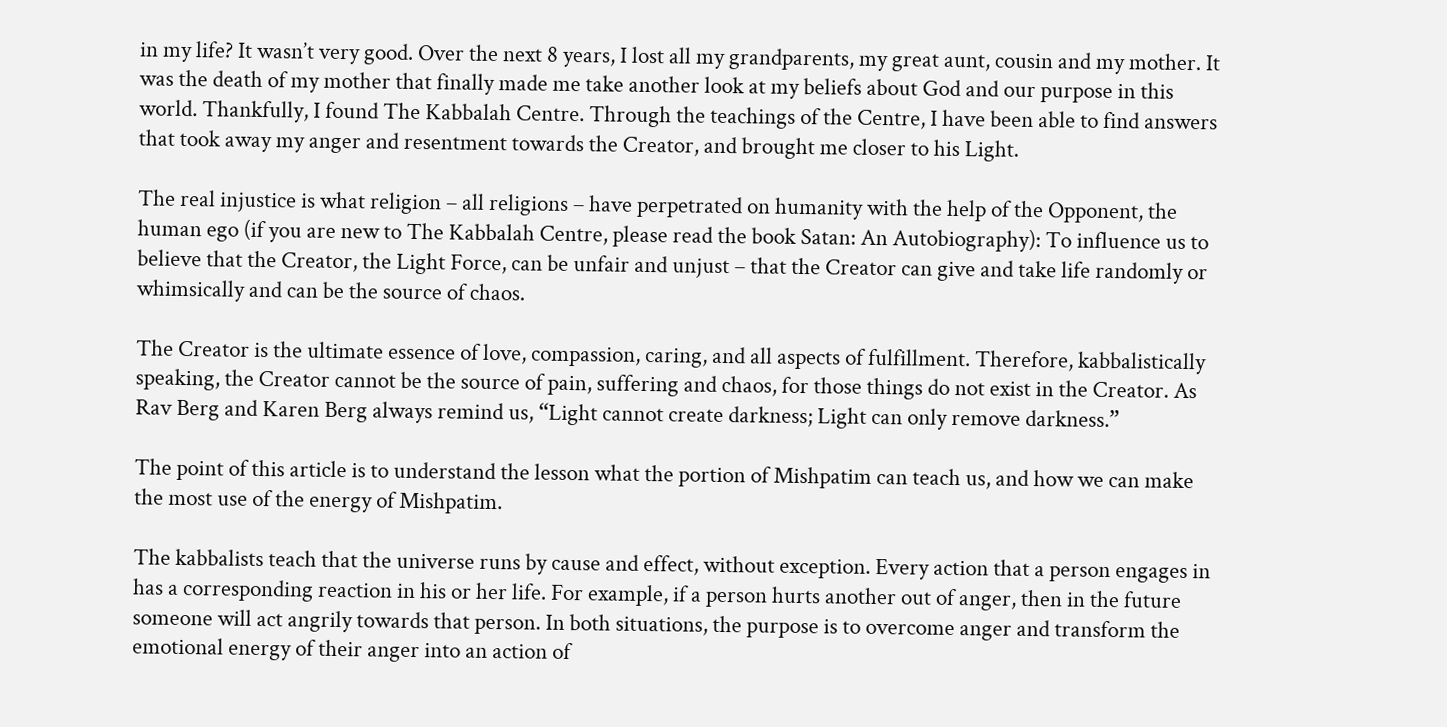in my life? It wasn’t very good. Over the next 8 years, I lost all my grandparents, my great aunt, cousin and my mother. It was the death of my mother that finally made me take another look at my beliefs about God and our purpose in this world. Thankfully, I found The Kabbalah Centre. Through the teachings of the Centre, I have been able to find answers that took away my anger and resentment towards the Creator, and brought me closer to his Light.

The real injustice is what religion – all religions – have perpetrated on humanity with the help of the Opponent, the human ego (if you are new to The Kabbalah Centre, please read the book Satan: An Autobiography): To influence us to believe that the Creator, the Light Force, can be unfair and unjust – that the Creator can give and take life randomly or whimsically and can be the source of chaos.

The Creator is the ultimate essence of love, compassion, caring, and all aspects of fulfillment. Therefore, kabbalistically speaking, the Creator cannot be the source of pain, suffering and chaos, for those things do not exist in the Creator. As Rav Berg and Karen Berg always remind us, “Light cannot create darkness; Light can only remove darkness.”

The point of this article is to understand the lesson what the portion of Mishpatim can teach us, and how we can make the most use of the energy of Mishpatim.

The kabbalists teach that the universe runs by cause and effect, without exception. Every action that a person engages in has a corresponding reaction in his or her life. For example, if a person hurts another out of anger, then in the future someone will act angrily towards that person. In both situations, the purpose is to overcome anger and transform the emotional energy of their anger into an action of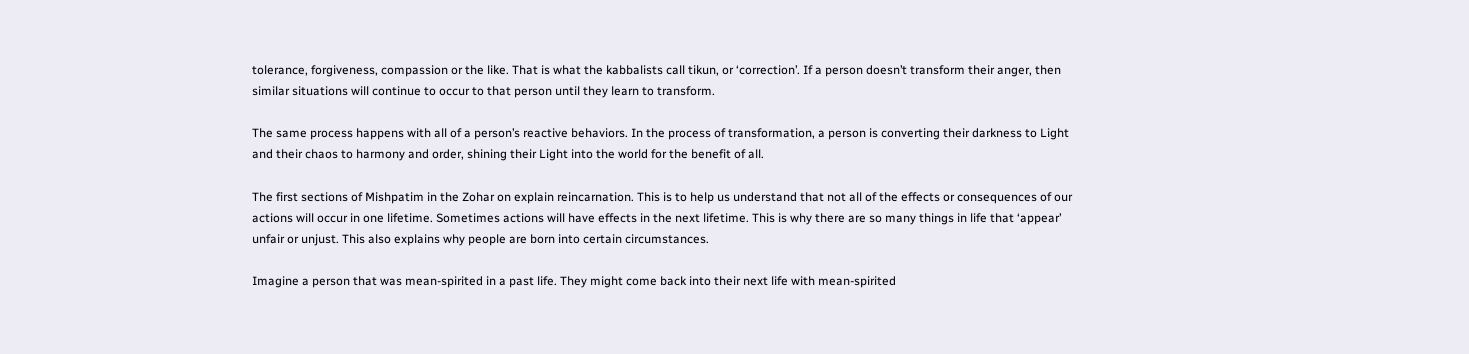tolerance, forgiveness, compassion or the like. That is what the kabbalists call tikun, or ‘correction’. If a person doesn’t transform their anger, then similar situations will continue to occur to that person until they learn to transform.

The same process happens with all of a person’s reactive behaviors. In the process of transformation, a person is converting their darkness to Light and their chaos to harmony and order, shining their Light into the world for the benefit of all.

The first sections of Mishpatim in the Zohar on explain reincarnation. This is to help us understand that not all of the effects or consequences of our actions will occur in one lifetime. Sometimes actions will have effects in the next lifetime. This is why there are so many things in life that ‘appear’ unfair or unjust. This also explains why people are born into certain circumstances.

Imagine a person that was mean-spirited in a past life. They might come back into their next life with mean-spirited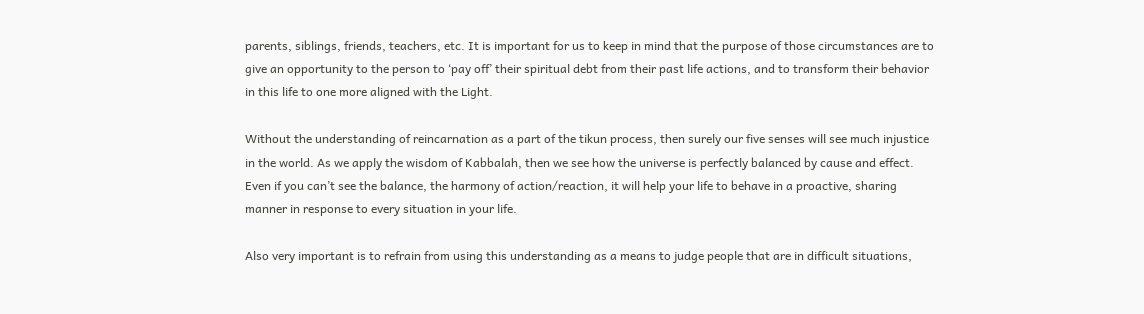parents, siblings, friends, teachers, etc. It is important for us to keep in mind that the purpose of those circumstances are to give an opportunity to the person to ‘pay off’ their spiritual debt from their past life actions, and to transform their behavior in this life to one more aligned with the Light.

Without the understanding of reincarnation as a part of the tikun process, then surely our five senses will see much injustice in the world. As we apply the wisdom of Kabbalah, then we see how the universe is perfectly balanced by cause and effect. Even if you can’t see the balance, the harmony of action/reaction, it will help your life to behave in a proactive, sharing manner in response to every situation in your life.

Also very important is to refrain from using this understanding as a means to judge people that are in difficult situations,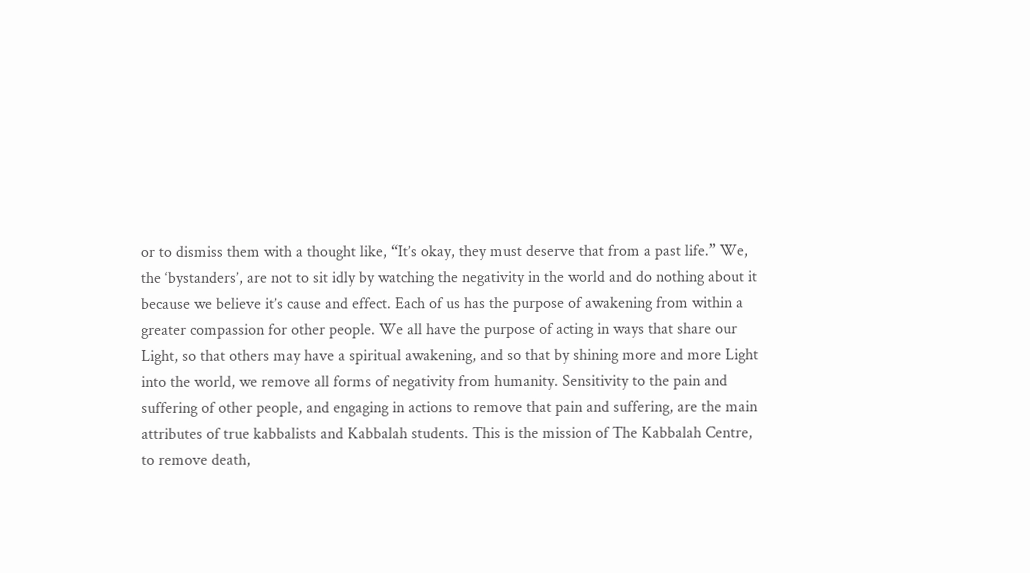or to dismiss them with a thought like, “It’s okay, they must deserve that from a past life.” We, the ‘bystanders’, are not to sit idly by watching the negativity in the world and do nothing about it because we believe it’s cause and effect. Each of us has the purpose of awakening from within a greater compassion for other people. We all have the purpose of acting in ways that share our Light, so that others may have a spiritual awakening, and so that by shining more and more Light into the world, we remove all forms of negativity from humanity. Sensitivity to the pain and suffering of other people, and engaging in actions to remove that pain and suffering, are the main attributes of true kabbalists and Kabbalah students. This is the mission of The Kabbalah Centre, to remove death,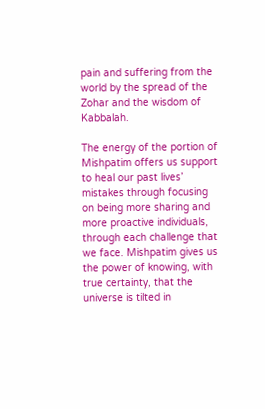pain and suffering from the world by the spread of the Zohar and the wisdom of Kabbalah.

The energy of the portion of Mishpatim offers us support to heal our past lives’ mistakes through focusing on being more sharing and more proactive individuals, through each challenge that we face. Mishpatim gives us the power of knowing, with true certainty, that the universe is tilted in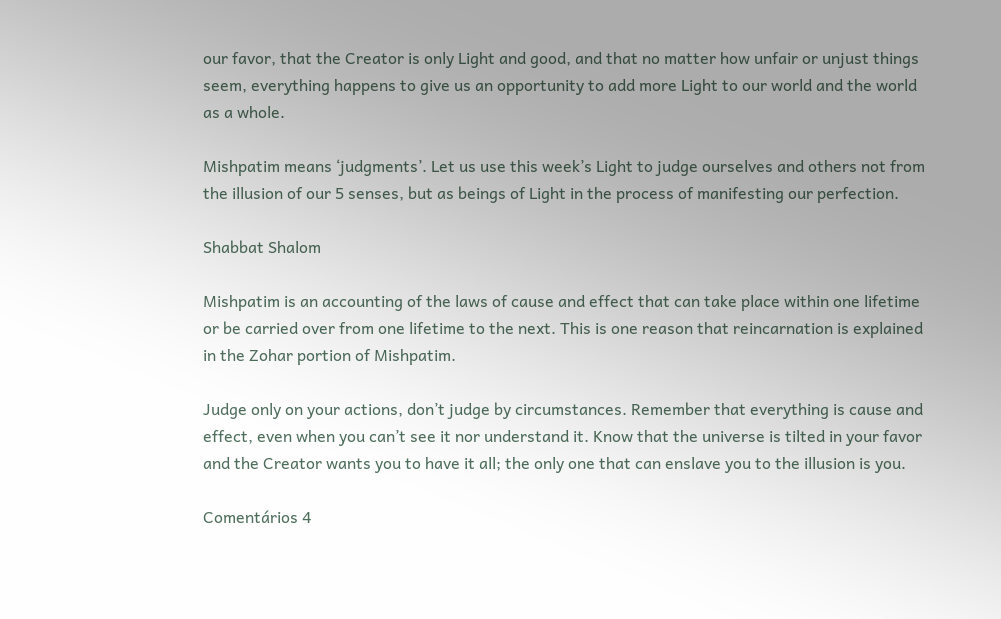our favor, that the Creator is only Light and good, and that no matter how unfair or unjust things seem, everything happens to give us an opportunity to add more Light to our world and the world as a whole.

Mishpatim means ‘judgments’. Let us use this week’s Light to judge ourselves and others not from the illusion of our 5 senses, but as beings of Light in the process of manifesting our perfection.

Shabbat Shalom

Mishpatim is an accounting of the laws of cause and effect that can take place within one lifetime or be carried over from one lifetime to the next. This is one reason that reincarnation is explained in the Zohar portion of Mishpatim.

Judge only on your actions, don’t judge by circumstances. Remember that everything is cause and effect, even when you can’t see it nor understand it. Know that the universe is tilted in your favor and the Creator wants you to have it all; the only one that can enslave you to the illusion is you.

Comentários 4